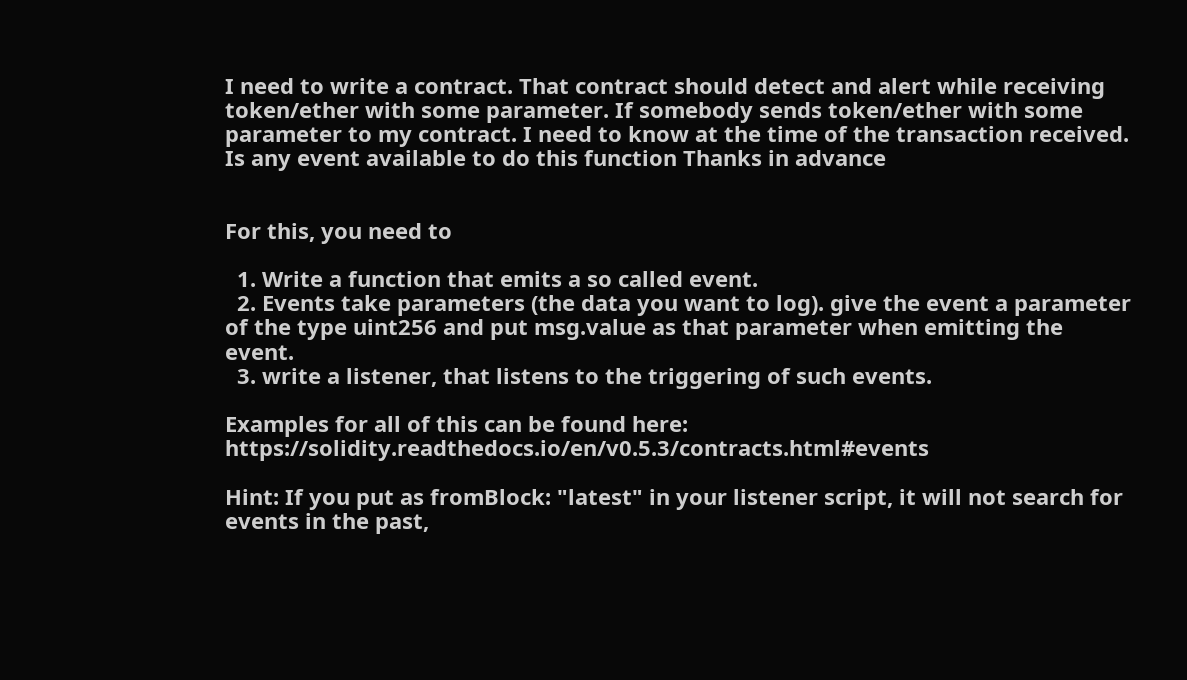I need to write a contract. That contract should detect and alert while receiving token/ether with some parameter. If somebody sends token/ether with some parameter to my contract. I need to know at the time of the transaction received. Is any event available to do this function Thanks in advance


For this, you need to

  1. Write a function that emits a so called event.
  2. Events take parameters (the data you want to log). give the event a parameter of the type uint256 and put msg.value as that parameter when emitting the event.
  3. write a listener, that listens to the triggering of such events.

Examples for all of this can be found here: https://solidity.readthedocs.io/en/v0.5.3/contracts.html#events

Hint: If you put as fromBlock: "latest" in your listener script, it will not search for events in the past,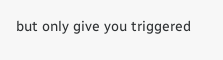but only give you triggered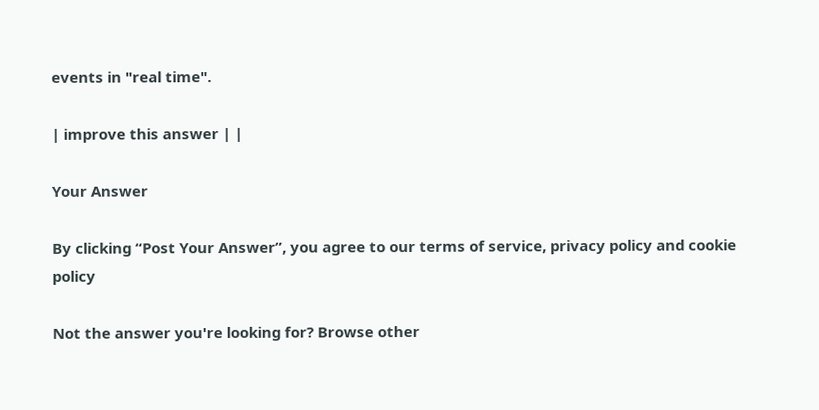events in "real time".

| improve this answer | |

Your Answer

By clicking “Post Your Answer”, you agree to our terms of service, privacy policy and cookie policy

Not the answer you're looking for? Browse other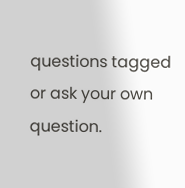questions tagged or ask your own question.